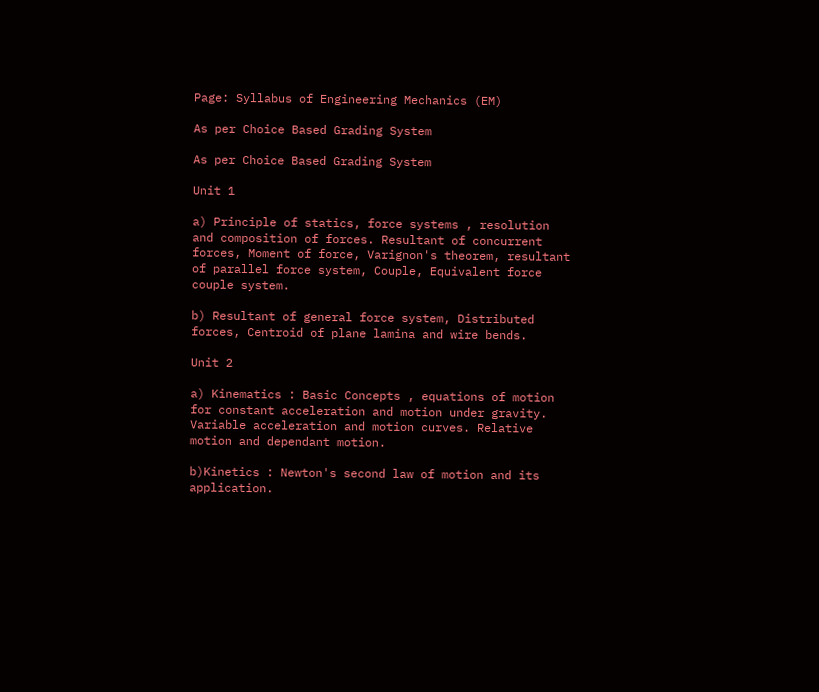Page: Syllabus of Engineering Mechanics (EM)

As per Choice Based Grading System

As per Choice Based Grading System

Unit 1

a) Principle of statics, force systems , resolution and composition of forces. Resultant of concurrent forces, Moment of force, Varignon's theorem, resultant of parallel force system, Couple, Equivalent force couple system.

b) Resultant of general force system, Distributed forces, Centroid of plane lamina and wire bends.

Unit 2

a) Kinematics : Basic Concepts , equations of motion for constant acceleration and motion under gravity. Variable acceleration and motion curves. Relative motion and dependant motion.

b)Kinetics : Newton's second law of motion and its application.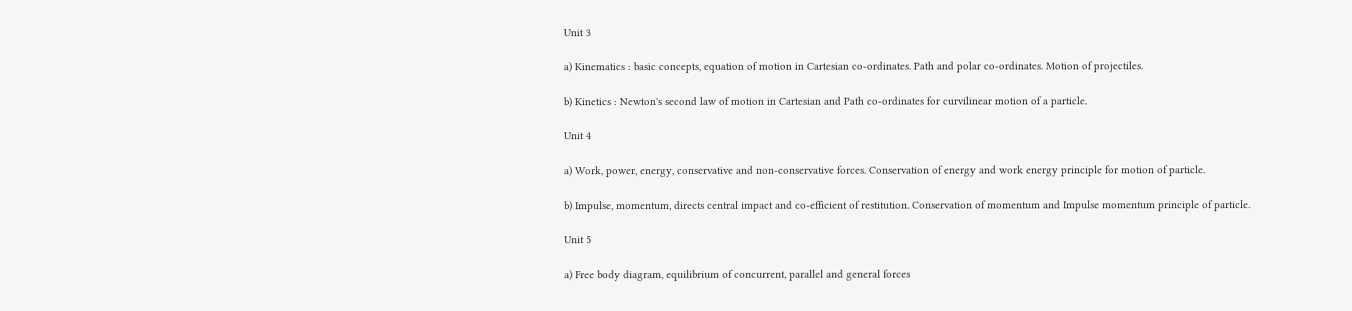Unit 3

a) Kinematics : basic concepts, equation of motion in Cartesian co-ordinates. Path and polar co-ordinates. Motion of projectiles.

b) Kinetics : Newton's second law of motion in Cartesian and Path co-ordinates for curvilinear motion of a particle.

Unit 4

a) Work, power, energy, conservative and non-conservative forces. Conservation of energy and work energy principle for motion of particle.

b) Impulse, momentum, directs central impact and co-efficient of restitution. Conservation of momentum and Impulse momentum principle of particle.

Unit 5

a) Free body diagram, equilibrium of concurrent, parallel and general forces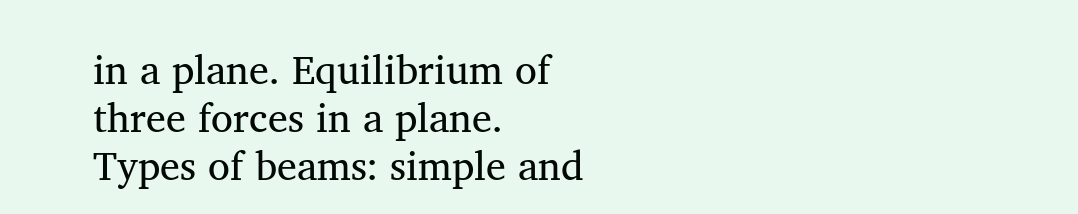in a plane. Equilibrium of three forces in a plane. Types of beams: simple and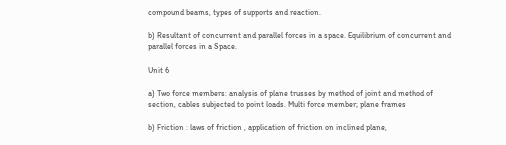compound beams, types of supports and reaction.

b) Resultant of concurrent and parallel forces in a space. Equilibrium of concurrent and parallel forces in a Space.

Unit 6

a) Two force members: analysis of plane trusses by method of joint and method of section, cables subjected to point loads. Multi force member; plane frames

b) Friction : laws of friction , application of friction on inclined plane,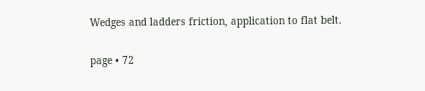Wedges and ladders friction, application to flat belt.

page • 72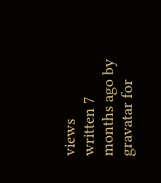views
written 7 months ago by gravatar for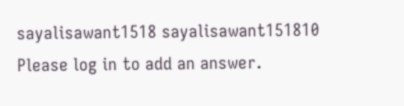sayalisawant1518 sayalisawant151810
Please log in to add an answer.